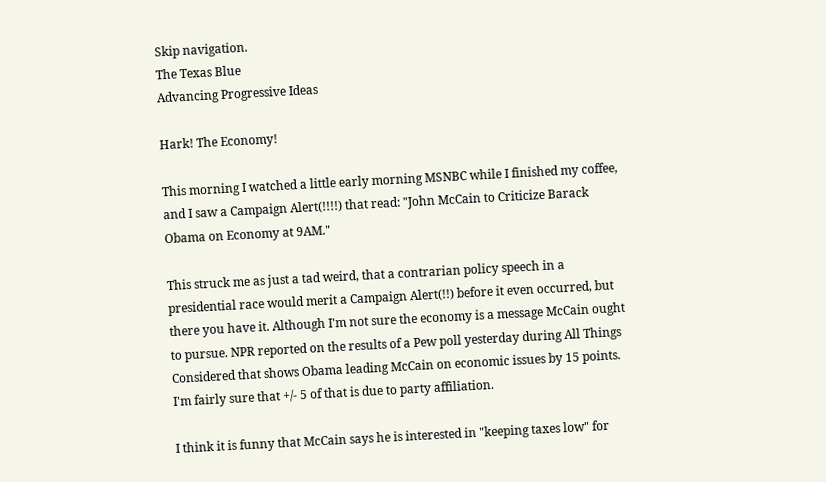Skip navigation.
The Texas Blue
Advancing Progressive Ideas

Hark! The Economy!

This morning I watched a little early morning MSNBC while I finished my coffee, and I saw a Campaign Alert(!!!!) that read: "John McCain to Criticize Barack Obama on Economy at 9AM."

This struck me as just a tad weird, that a contrarian policy speech in a presidential race would merit a Campaign Alert(!!) before it even occurred, but there you have it. Although I'm not sure the economy is a message McCain ought to pursue. NPR reported on the results of a Pew poll yesterday during All Things Considered that shows Obama leading McCain on economic issues by 15 points. I'm fairly sure that +/- 5 of that is due to party affiliation.

I think it is funny that McCain says he is interested in "keeping taxes low" for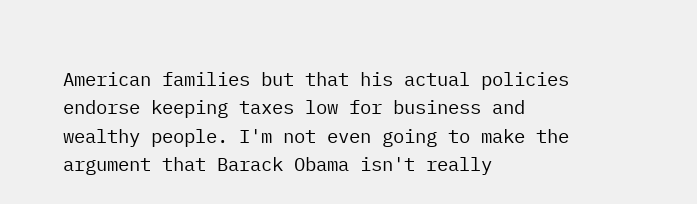American families but that his actual policies endorse keeping taxes low for business and wealthy people. I'm not even going to make the argument that Barack Obama isn't really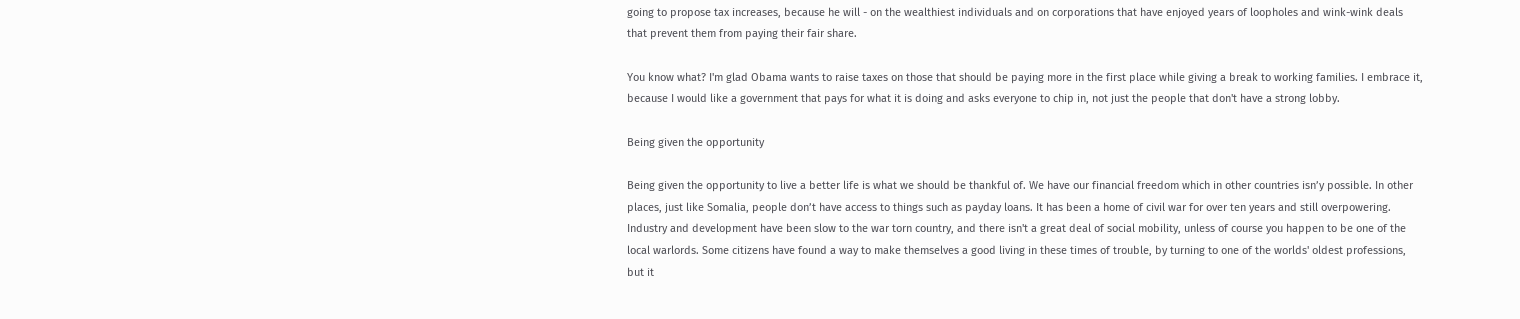going to propose tax increases, because he will - on the wealthiest individuals and on corporations that have enjoyed years of loopholes and wink-wink deals that prevent them from paying their fair share.

You know what? I'm glad Obama wants to raise taxes on those that should be paying more in the first place while giving a break to working families. I embrace it, because I would like a government that pays for what it is doing and asks everyone to chip in, not just the people that don't have a strong lobby.

Being given the opportunity

Being given the opportunity to live a better life is what we should be thankful of. We have our financial freedom which in other countries isn’y possible. In other places, just like Somalia, people don’t have access to things such as payday loans. It has been a home of civil war for over ten years and still overpowering. Industry and development have been slow to the war torn country, and there isn't a great deal of social mobility, unless of course you happen to be one of the local warlords. Some citizens have found a way to make themselves a good living in these times of trouble, by turning to one of the worlds' oldest professions, but it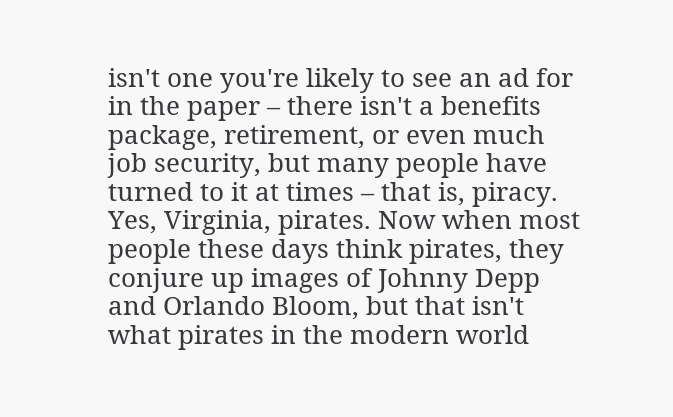isn't one you're likely to see an ad for in the paper – there isn't a benefits package, retirement, or even much job security, but many people have turned to it at times – that is, piracy. Yes, Virginia, pirates. Now when most people these days think pirates, they conjure up images of Johnny Depp and Orlando Bloom, but that isn't what pirates in the modern world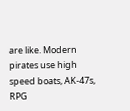are like. Modern pirates use high speed boats, AK-47s, RPG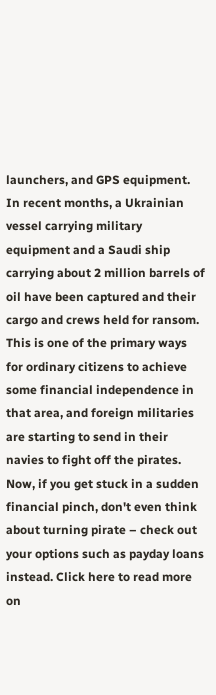launchers, and GPS equipment. In recent months, a Ukrainian vessel carrying military equipment and a Saudi ship carrying about 2 million barrels of oil have been captured and their cargo and crews held for ransom. This is one of the primary ways for ordinary citizens to achieve some financial independence in that area, and foreign militaries are starting to send in their navies to fight off the pirates. Now, if you get stuck in a sudden financial pinch, don't even think about turning pirate – check out your options such as payday loans instead. Click here to read more on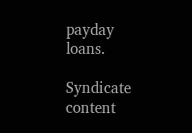payday loans.

Syndicate content